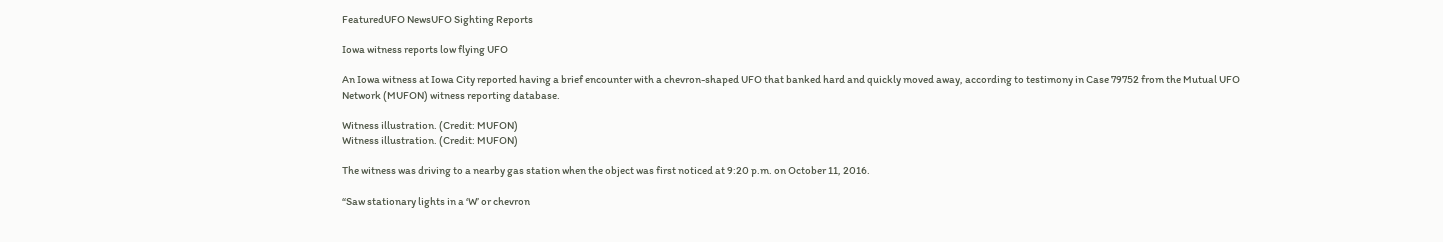FeaturedUFO NewsUFO Sighting Reports

Iowa witness reports low flying UFO

An Iowa witness at Iowa City reported having a brief encounter with a chevron-shaped UFO that banked hard and quickly moved away, according to testimony in Case 79752 from the Mutual UFO Network (MUFON) witness reporting database.

Witness illustration. (Credit: MUFON)
Witness illustration. (Credit: MUFON)

The witness was driving to a nearby gas station when the object was first noticed at 9:20 p.m. on October 11, 2016.

“Saw stationary lights in a ‘W’ or chevron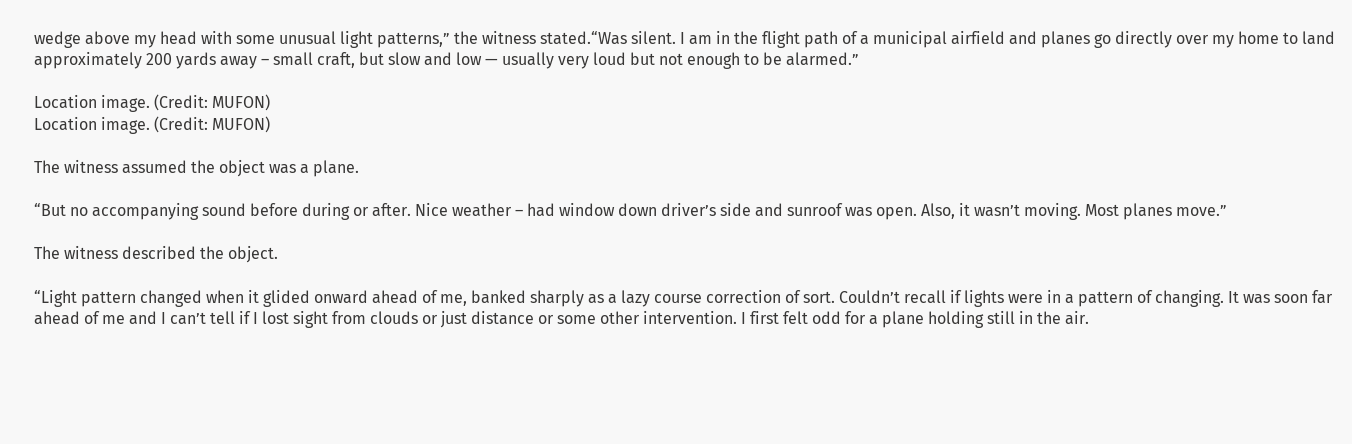wedge above my head with some unusual light patterns,” the witness stated.“Was silent. I am in the flight path of a municipal airfield and planes go directly over my home to land approximately 200 yards away – small craft, but slow and low — usually very loud but not enough to be alarmed.”

Location image. (Credit: MUFON)
Location image. (Credit: MUFON)

The witness assumed the object was a plane.

“But no accompanying sound before during or after. Nice weather – had window down driver’s side and sunroof was open. Also, it wasn’t moving. Most planes move.”

The witness described the object.

“Light pattern changed when it glided onward ahead of me, banked sharply as a lazy course correction of sort. Couldn’t recall if lights were in a pattern of changing. It was soon far ahead of me and I can’t tell if I lost sight from clouds or just distance or some other intervention. I first felt odd for a plane holding still in the air.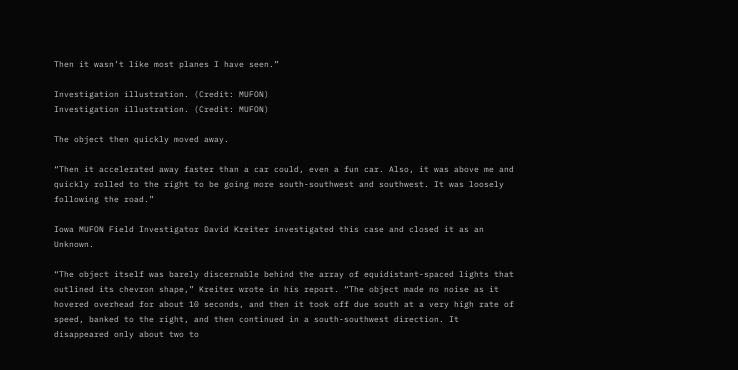Then it wasn’t like most planes I have seen.”

Investigation illustration. (Credit: MUFON)
Investigation illustration. (Credit: MUFON)

The object then quickly moved away.

“Then it accelerated away faster than a car could, even a fun car. Also, it was above me and quickly rolled to the right to be going more south-southwest and southwest. It was loosely following the road.”

Iowa MUFON Field Investigator David Kreiter investigated this case and closed it as an Unknown.

“The object itself was barely discernable behind the array of equidistant-spaced lights that outlined its chevron shape,” Kreiter wrote in his report. “The object made no noise as it hovered overhead for about 10 seconds, and then it took off due south at a very high rate of speed, banked to the right, and then continued in a south-southwest direction. It disappeared only about two to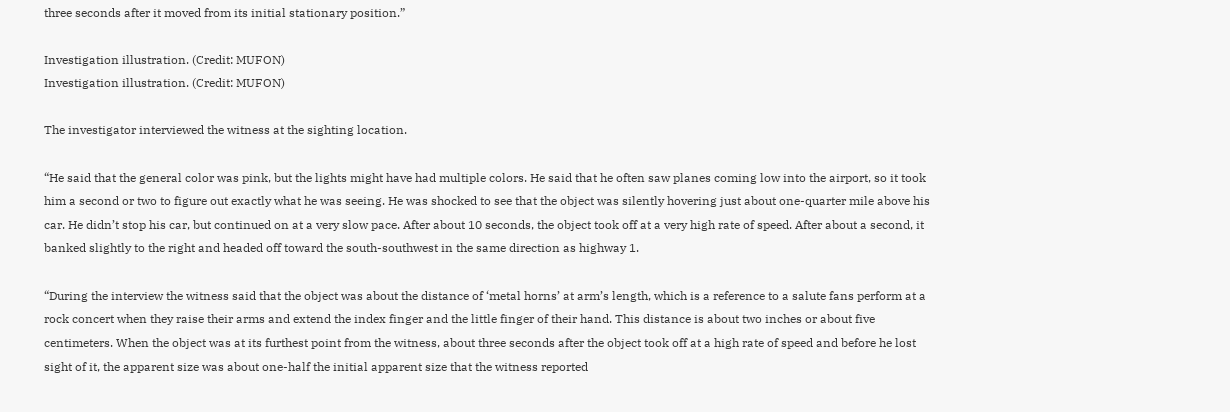three seconds after it moved from its initial stationary position.”

Investigation illustration. (Credit: MUFON)
Investigation illustration. (Credit: MUFON)

The investigator interviewed the witness at the sighting location.

“He said that the general color was pink, but the lights might have had multiple colors. He said that he often saw planes coming low into the airport, so it took him a second or two to figure out exactly what he was seeing. He was shocked to see that the object was silently hovering just about one-quarter mile above his car. He didn’t stop his car, but continued on at a very slow pace. After about 10 seconds, the object took off at a very high rate of speed. After about a second, it banked slightly to the right and headed off toward the south-southwest in the same direction as highway 1.

“During the interview the witness said that the object was about the distance of ‘metal horns’ at arm’s length, which is a reference to a salute fans perform at a rock concert when they raise their arms and extend the index finger and the little finger of their hand. This distance is about two inches or about five centimeters. When the object was at its furthest point from the witness, about three seconds after the object took off at a high rate of speed and before he lost sight of it, the apparent size was about one-half the initial apparent size that the witness reported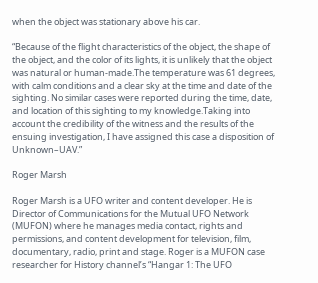when the object was stationary above his car.

“Because of the flight characteristics of the object, the shape of the object, and the color of its lights, it is unlikely that the object was natural or human-made.The temperature was 61 degrees, with calm conditions and a clear sky at the time and date of the sighting. No similar cases were reported during the time, date, and location of this sighting to my knowledge.Taking into account the credibility of the witness and the results of the ensuing investigation, I have assigned this case a disposition of Unknown–UAV.”

Roger Marsh

Roger Marsh is a UFO writer and content developer. He is Director of Communications for the Mutual UFO Network (MUFON) where he manages media contact, rights and permissions, and content development for television, film, documentary, radio, print and stage. Roger is a MUFON case researcher for History channel’s “Hangar 1: The UFO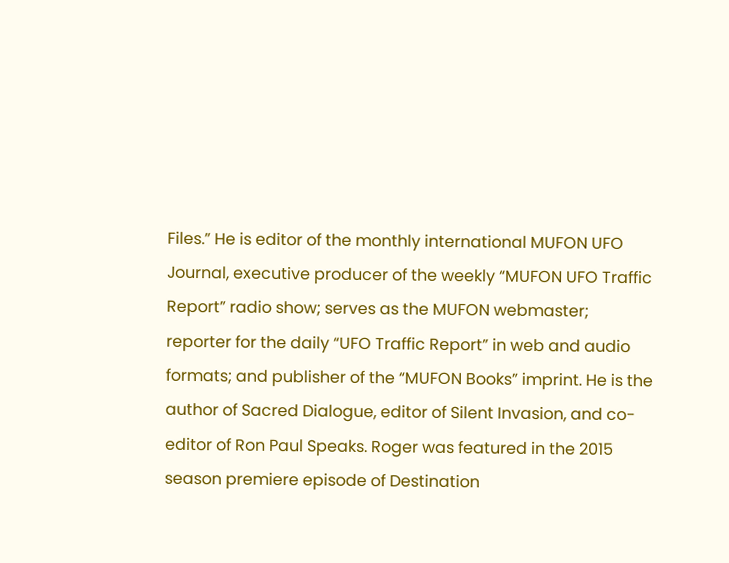Files.” He is editor of the monthly international MUFON UFO Journal, executive producer of the weekly “MUFON UFO Traffic Report” radio show; serves as the MUFON webmaster; reporter for the daily “UFO Traffic Report” in web and audio formats; and publisher of the “MUFON Books” imprint. He is the author of Sacred Dialogue, editor of Silent Invasion, and co-editor of Ron Paul Speaks. Roger was featured in the 2015 season premiere episode of Destination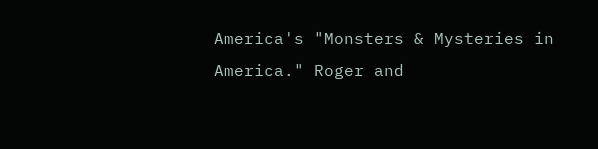America's "Monsters & Mysteries in America." Roger and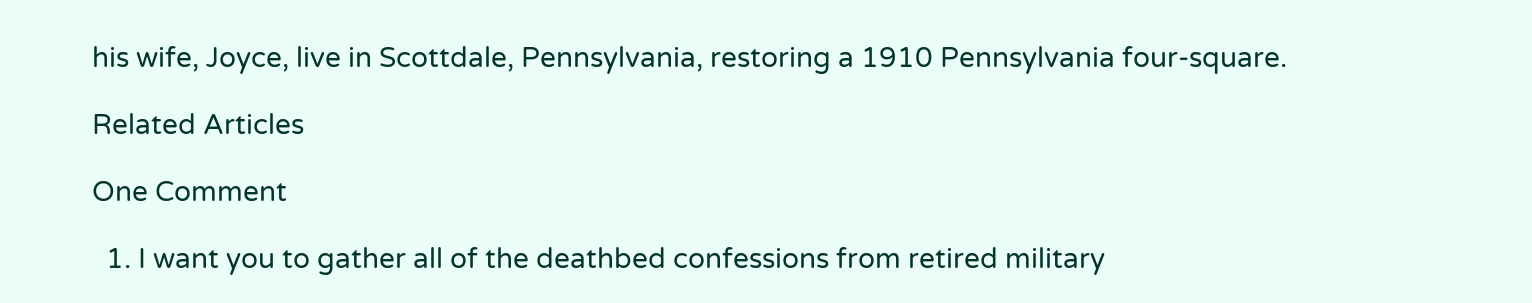his wife, Joyce, live in Scottdale, Pennsylvania, restoring a 1910 Pennsylvania four-square.

Related Articles

One Comment

  1. I want you to gather all of the deathbed confessions from retired military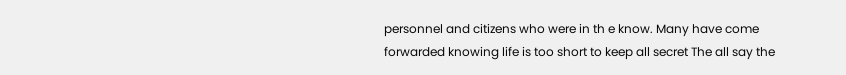personnel and citizens who were in th e know. Many have come forwarded knowing life is too short to keep all secret The all say the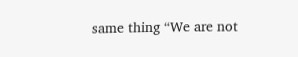same thing “We are not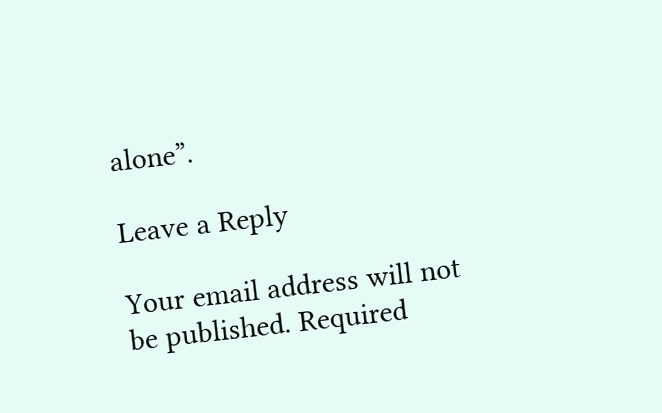alone”.

Leave a Reply

Your email address will not be published. Required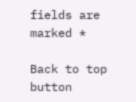fields are marked *

Back to top button